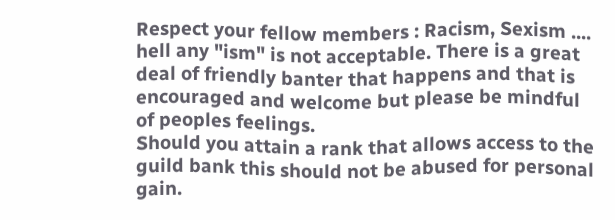Respect your fellow members : Racism, Sexism .... hell any "ism" is not acceptable. There is a great deal of friendly banter that happens and that is encouraged and welcome but please be mindful of peoples feelings.
Should you attain a rank that allows access to the guild bank this should not be abused for personal gain.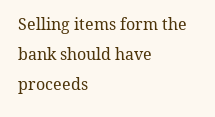Selling items form the bank should have proceeds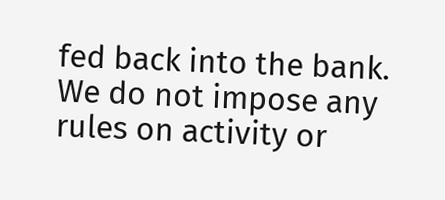fed back into the bank.
We do not impose any rules on activity or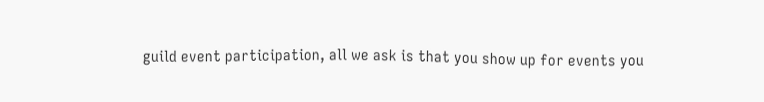guild event participation, all we ask is that you show up for events you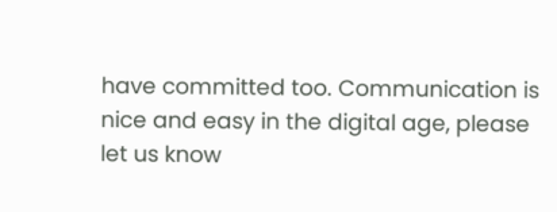have committed too. Communication is nice and easy in the digital age, please let us know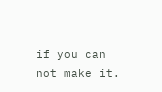if you can not make it.